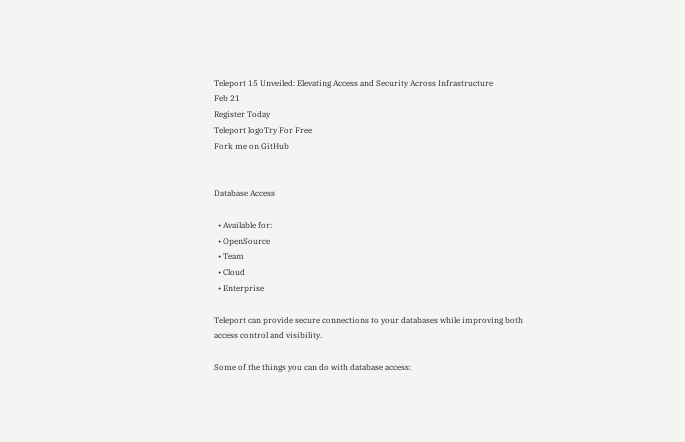Teleport 15 Unveiled: Elevating Access and Security Across Infrastructure
Feb 21
Register Today
Teleport logoTry For Free
Fork me on GitHub


Database Access

  • Available for:
  • OpenSource
  • Team
  • Cloud
  • Enterprise

Teleport can provide secure connections to your databases while improving both access control and visibility.

Some of the things you can do with database access: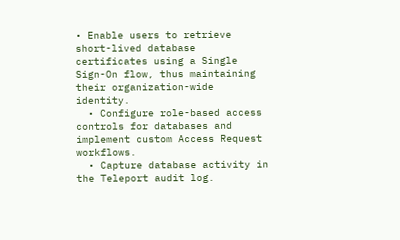• Enable users to retrieve short-lived database certificates using a Single Sign-On flow, thus maintaining their organization-wide identity.
  • Configure role-based access controls for databases and implement custom Access Request workflows.
  • Capture database activity in the Teleport audit log.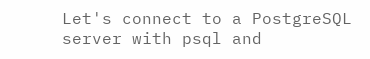Let's connect to a PostgreSQL server with psql and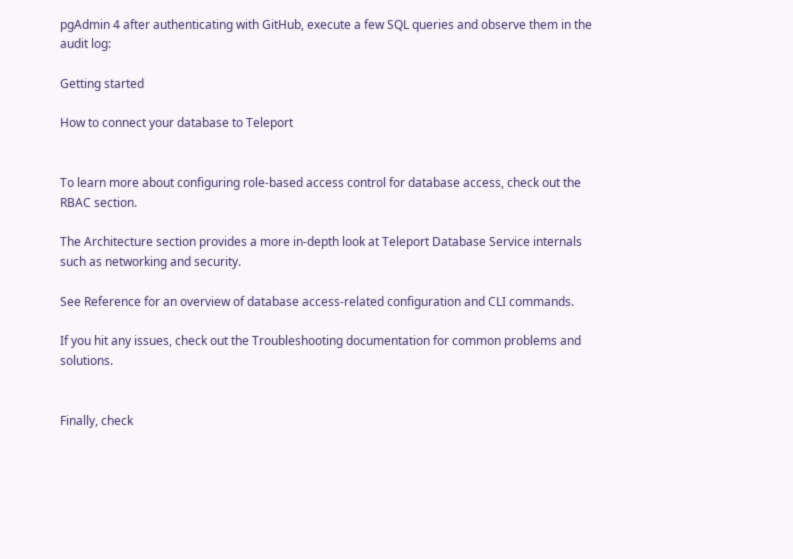pgAdmin 4 after authenticating with GitHub, execute a few SQL queries and observe them in the audit log:

Getting started

How to connect your database to Teleport


To learn more about configuring role-based access control for database access, check out the RBAC section.

The Architecture section provides a more in-depth look at Teleport Database Service internals such as networking and security.

See Reference for an overview of database access-related configuration and CLI commands.

If you hit any issues, check out the Troubleshooting documentation for common problems and solutions.


Finally, check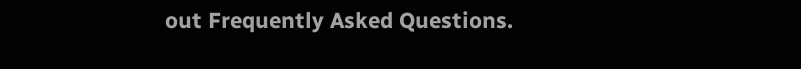out Frequently Asked Questions.